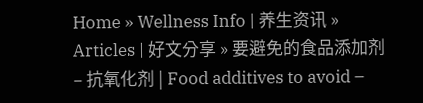Home » Wellness Info | 养生资讯 » Articles | 好文分享 » 要避免的食品添加剂 – 抗氧化剂 | Food additives to avoid –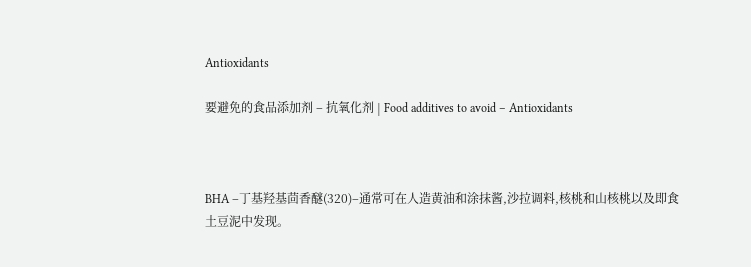Antioxidants

要避免的食品添加剂 – 抗氧化剂 | Food additives to avoid – Antioxidants



BHA –丁基羟基茴香醚(320)–通常可在人造黄油和涂抹酱,沙拉调料,核桃和山核桃以及即食土豆泥中发现。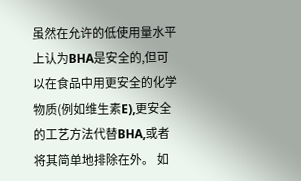虽然在允许的低使用量水平上认为BHA是安全的,但可以在食品中用更安全的化学物质(例如维生素E),更安全的工艺方法代替BHA,或者将其简单地排除在外。 如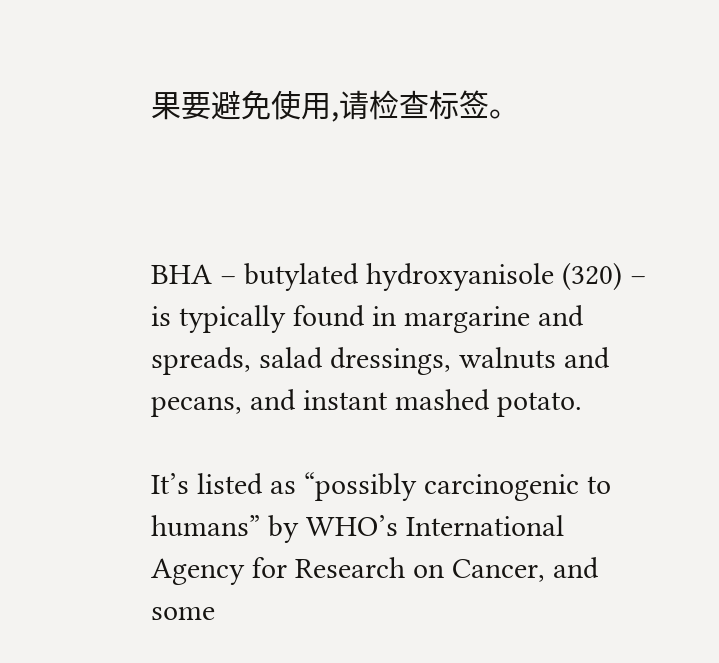果要避免使用,请检查标签。



BHA – butylated hydroxyanisole (320) – is typically found in margarine and spreads, salad dressings, walnuts and pecans, and instant mashed potato.

It’s listed as “possibly carcinogenic to humans” by WHO’s International Agency for Research on Cancer, and some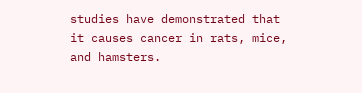studies have demonstrated that it causes cancer in rats, mice, and hamsters.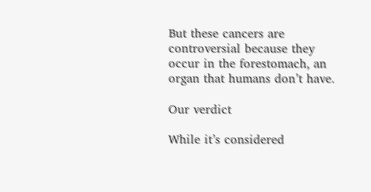But these cancers are controversial because they occur in the forestomach, an organ that humans don’t have.

Our verdict

While it’s considered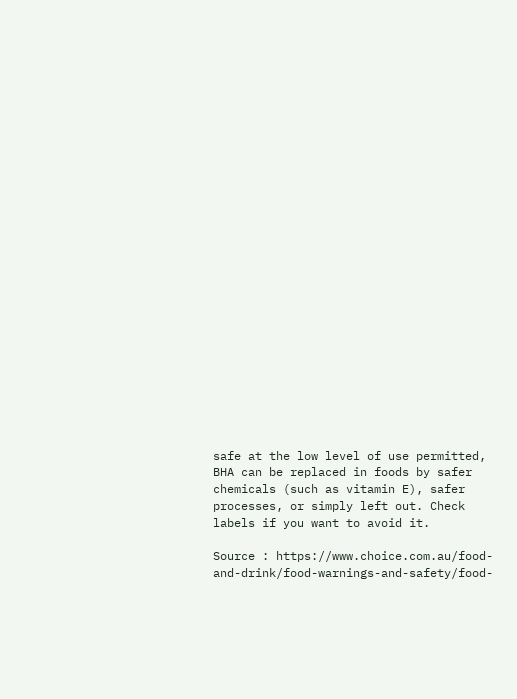safe at the low level of use permitted, BHA can be replaced in foods by safer chemicals (such as vitamin E), safer processes, or simply left out. Check labels if you want to avoid it.

Source : https://www.choice.com.au/food-and-drink/food-warnings-and-safety/food-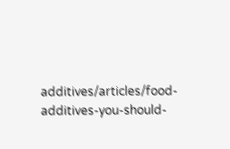additives/articles/food-additives-you-should-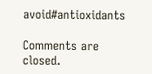avoid#antioxidants

Comments are closed.